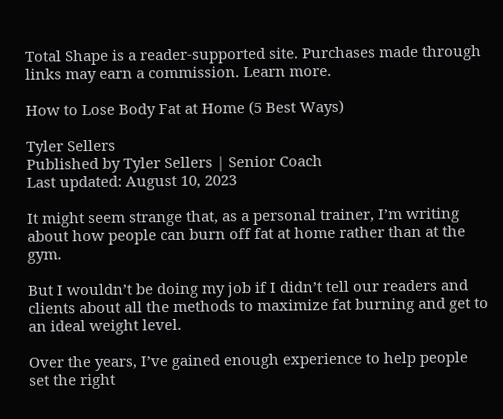Total Shape is a reader-supported site. Purchases made through links may earn a commission. Learn more.

How to Lose Body Fat at Home (5 Best Ways)

Tyler Sellers
Published by Tyler Sellers | Senior Coach
Last updated: August 10, 2023

It might seem strange that, as a personal trainer, I’m writing about how people can burn off fat at home rather than at the gym.

But I wouldn’t be doing my job if I didn’t tell our readers and clients about all the methods to maximize fat burning and get to an ideal weight level.

Over the years, I’ve gained enough experience to help people set the right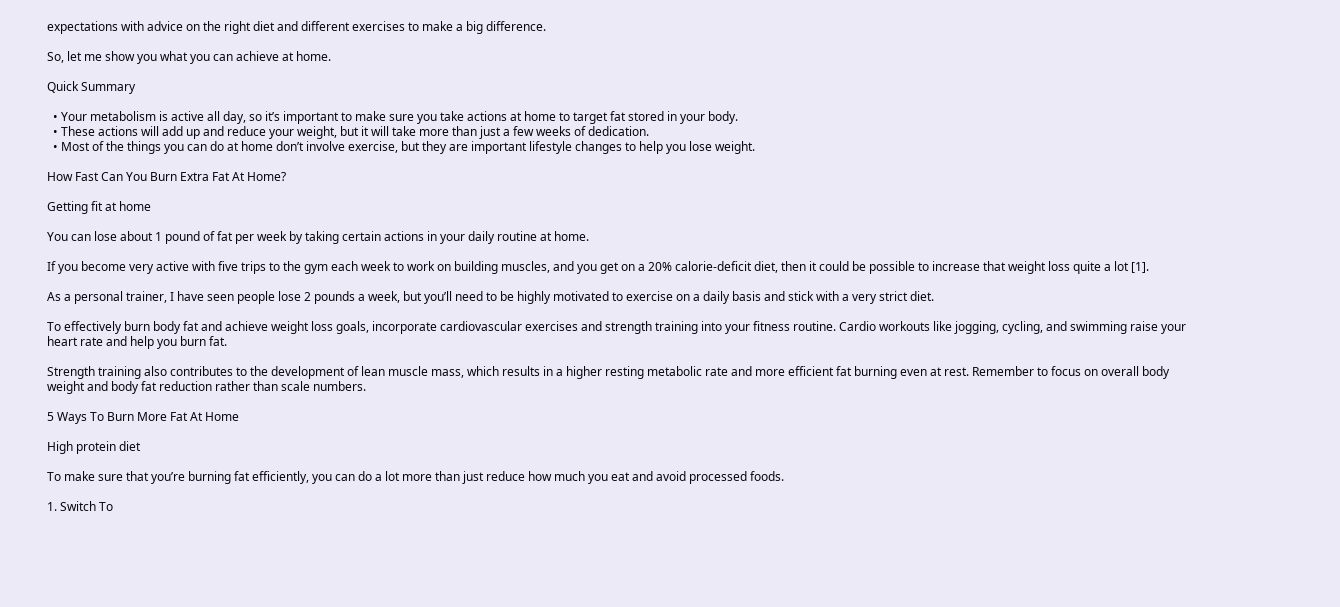expectations with advice on the right diet and different exercises to make a big difference.

So, let me show you what you can achieve at home.

Quick Summary

  • Your metabolism is active all day, so it’s important to make sure you take actions at home to target fat stored in your body.
  • These actions will add up and reduce your weight, but it will take more than just a few weeks of dedication.
  • Most of the things you can do at home don’t involve exercise, but they are important lifestyle changes to help you lose weight.

How Fast Can You Burn Extra Fat At Home?

Getting fit at home

You can lose about 1 pound of fat per week by taking certain actions in your daily routine at home.

If you become very active with five trips to the gym each week to work on building muscles, and you get on a 20% calorie-deficit diet, then it could be possible to increase that weight loss quite a lot [1].

As a personal trainer, I have seen people lose 2 pounds a week, but you’ll need to be highly motivated to exercise on a daily basis and stick with a very strict diet.

To effectively burn body fat and achieve weight loss goals, incorporate cardiovascular exercises and strength training into your fitness routine. Cardio workouts like jogging, cycling, and swimming raise your heart rate and help you burn fat.

Strength training also contributes to the development of lean muscle mass, which results in a higher resting metabolic rate and more efficient fat burning even at rest. Remember to focus on overall body weight and body fat reduction rather than scale numbers.

5 Ways To Burn More Fat At Home

High protein diet

To make sure that you’re burning fat efficiently, you can do a lot more than just reduce how much you eat and avoid processed foods.

1. Switch To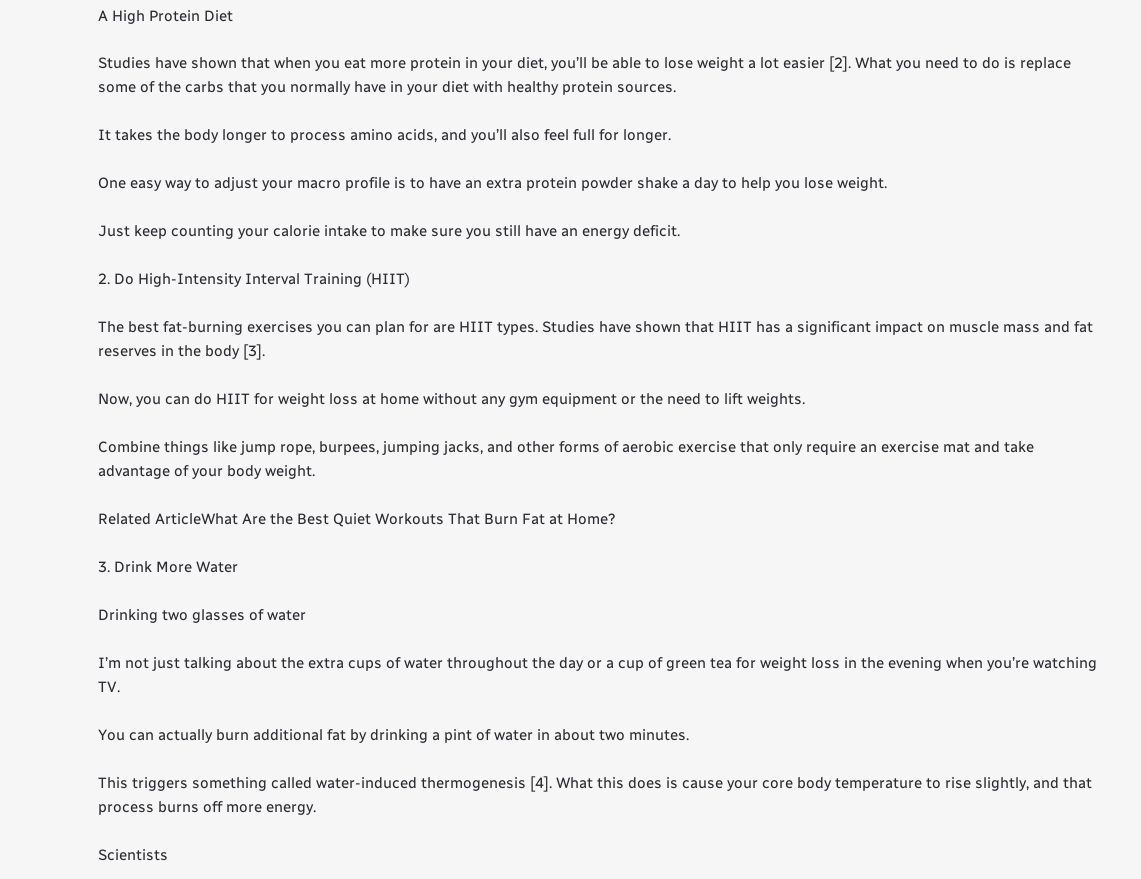A High Protein Diet

Studies have shown that when you eat more protein in your diet, you’ll be able to lose weight a lot easier [2]. What you need to do is replace some of the carbs that you normally have in your diet with healthy protein sources.

It takes the body longer to process amino acids, and you’ll also feel full for longer.

One easy way to adjust your macro profile is to have an extra protein powder shake a day to help you lose weight.

Just keep counting your calorie intake to make sure you still have an energy deficit.

2. Do High-Intensity Interval Training (HIIT)

The best fat-burning exercises you can plan for are HIIT types. Studies have shown that HIIT has a significant impact on muscle mass and fat reserves in the body [3].

Now, you can do HIIT for weight loss at home without any gym equipment or the need to lift weights.

Combine things like jump rope, burpees, jumping jacks, and other forms of aerobic exercise that only require an exercise mat and take advantage of your body weight.

Related ArticleWhat Are the Best Quiet Workouts That Burn Fat at Home?

3. Drink More Water

Drinking two glasses of water

I’m not just talking about the extra cups of water throughout the day or a cup of green tea for weight loss in the evening when you’re watching TV.

You can actually burn additional fat by drinking a pint of water in about two minutes.

This triggers something called water-induced thermogenesis [4]. What this does is cause your core body temperature to rise slightly, and that process burns off more energy.

Scientists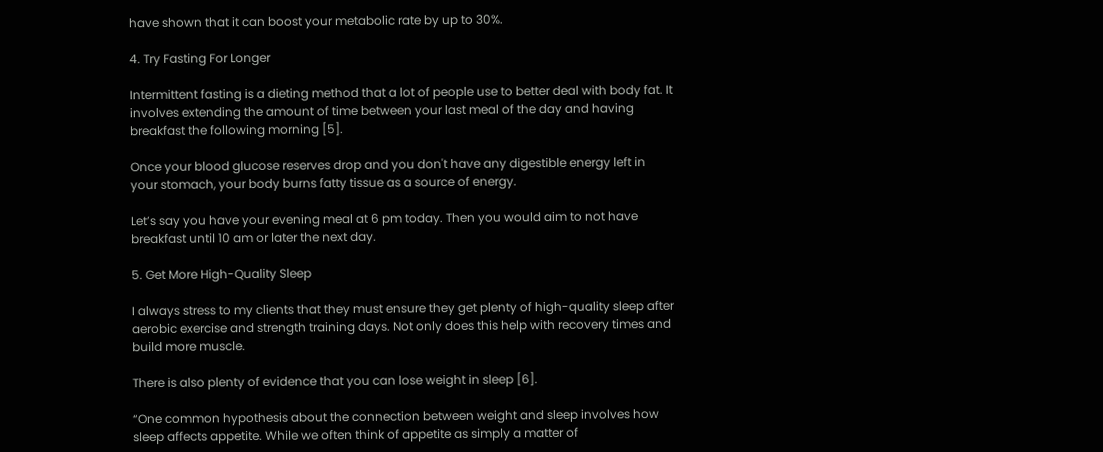have shown that it can boost your metabolic rate by up to 30%.

4. Try Fasting For Longer

Intermittent fasting is a dieting method that a lot of people use to better deal with body fat. It involves extending the amount of time between your last meal of the day and having breakfast the following morning [5].

Once your blood glucose reserves drop and you don't have any digestible energy left in your stomach, your body burns fatty tissue as a source of energy.

Let’s say you have your evening meal at 6 pm today. Then you would aim to not have breakfast until 10 am or later the next day.

5. Get More High-Quality Sleep

I always stress to my clients that they must ensure they get plenty of high-quality sleep after aerobic exercise and strength training days. Not only does this help with recovery times and build more muscle.

There is also plenty of evidence that you can lose weight in sleep [6].

“One common hypothesis about the connection between weight and sleep involves how sleep affects appetite. While we often think of appetite as simply a matter of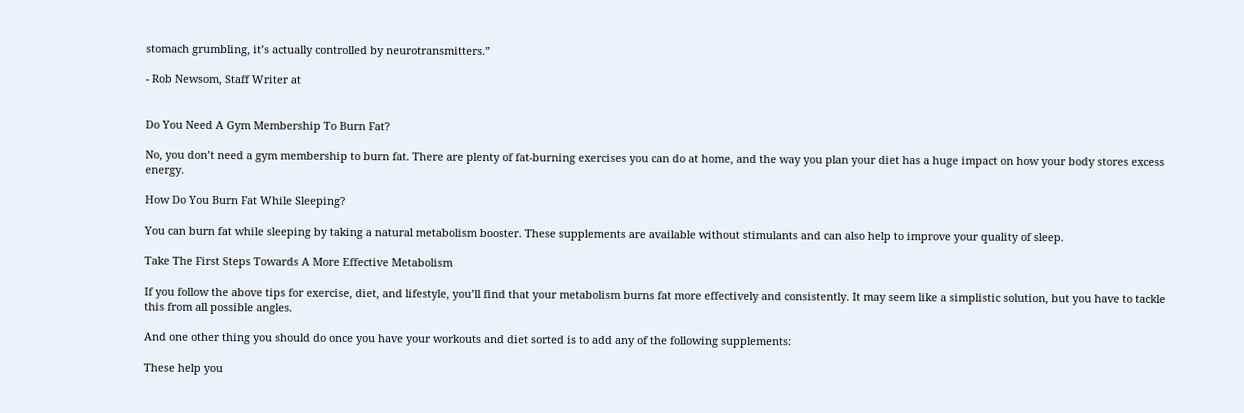stomach grumbling, it’s actually controlled by neurotransmitters.”

- Rob Newsom, Staff Writer at


Do You Need A Gym Membership To Burn Fat?

No, you don’t need a gym membership to burn fat. There are plenty of fat-burning exercises you can do at home, and the way you plan your diet has a huge impact on how your body stores excess energy.

How Do You Burn Fat While Sleeping?

You can burn fat while sleeping by taking a natural metabolism booster. These supplements are available without stimulants and can also help to improve your quality of sleep.

Take The First Steps Towards A More Effective Metabolism

If you follow the above tips for exercise, diet, and lifestyle, you’ll find that your metabolism burns fat more effectively and consistently. It may seem like a simplistic solution, but you have to tackle this from all possible angles.

And one other thing you should do once you have your workouts and diet sorted is to add any of the following supplements:

These help you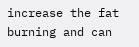increase the fat burning and can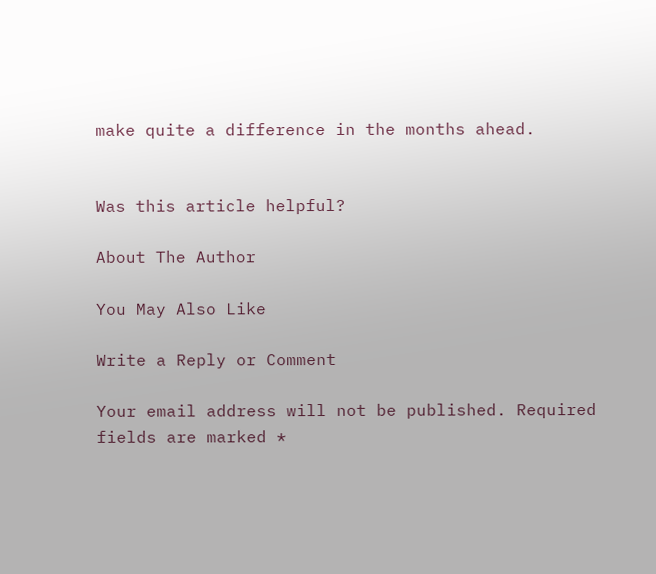make quite a difference in the months ahead.


Was this article helpful?

About The Author

You May Also Like

Write a Reply or Comment

Your email address will not be published. Required fields are marked *